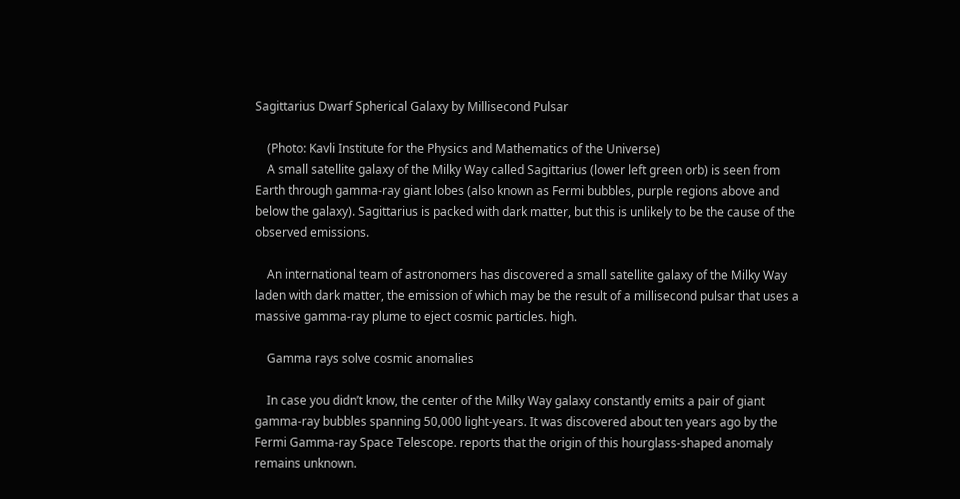Sagittarius Dwarf Spherical Galaxy by Millisecond Pulsar

    (Photo: Kavli Institute for the Physics and Mathematics of the Universe)
    A small satellite galaxy of the Milky Way called Sagittarius (lower left green orb) is seen from Earth through gamma-ray giant lobes (also known as Fermi bubbles, purple regions above and below the galaxy). Sagittarius is packed with dark matter, but this is unlikely to be the cause of the observed emissions.

    An international team of astronomers has discovered a small satellite galaxy of the Milky Way laden with dark matter, the emission of which may be the result of a millisecond pulsar that uses a massive gamma-ray plume to eject cosmic particles. high.

    Gamma rays solve cosmic anomalies

    In case you didn’t know, the center of the Milky Way galaxy constantly emits a pair of giant gamma-ray bubbles spanning 50,000 light-years. It was discovered about ten years ago by the Fermi Gamma-ray Space Telescope. reports that the origin of this hourglass-shaped anomaly remains unknown.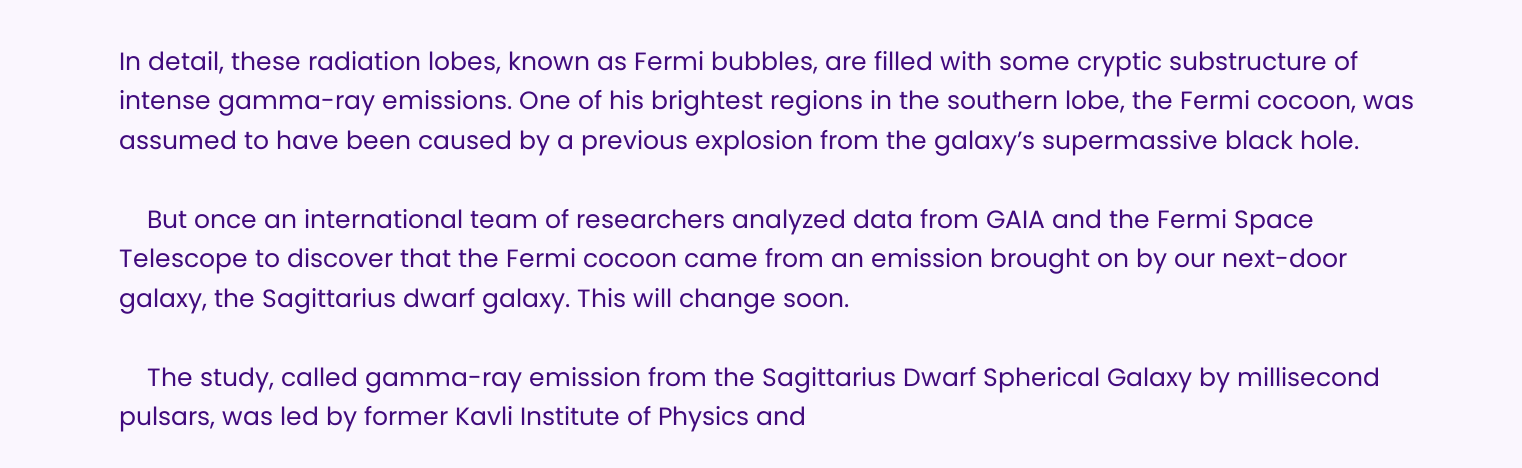In detail, these radiation lobes, known as Fermi bubbles, are filled with some cryptic substructure of intense gamma-ray emissions. One of his brightest regions in the southern lobe, the Fermi cocoon, was assumed to have been caused by a previous explosion from the galaxy’s supermassive black hole.

    But once an international team of researchers analyzed data from GAIA and the Fermi Space Telescope to discover that the Fermi cocoon came from an emission brought on by our next-door galaxy, the Sagittarius dwarf galaxy. This will change soon.

    The study, called gamma-ray emission from the Sagittarius Dwarf Spherical Galaxy by millisecond pulsars, was led by former Kavli Institute of Physics and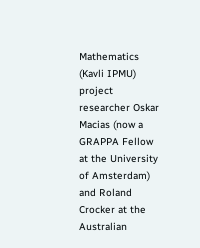Mathematics (Kavli IPMU) project researcher Oskar Macias (now a GRAPPA Fellow at the University of Amsterdam) and Roland Crocker at the Australian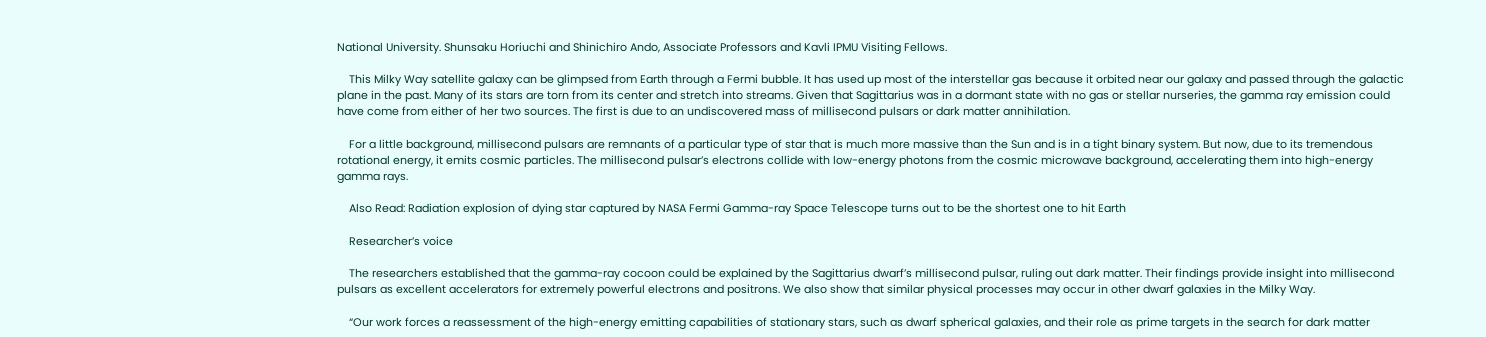National University. Shunsaku Horiuchi and Shinichiro Ando, Associate Professors and Kavli IPMU Visiting Fellows.

    This Milky Way satellite galaxy can be glimpsed from Earth through a Fermi bubble. It has used up most of the interstellar gas because it orbited near our galaxy and passed through the galactic plane in the past. Many of its stars are torn from its center and stretch into streams. Given that Sagittarius was in a dormant state with no gas or stellar nurseries, the gamma ray emission could have come from either of her two sources. The first is due to an undiscovered mass of millisecond pulsars or dark matter annihilation.

    For a little background, millisecond pulsars are remnants of a particular type of star that is much more massive than the Sun and is in a tight binary system. But now, due to its tremendous rotational energy, it emits cosmic particles. The millisecond pulsar’s electrons collide with low-energy photons from the cosmic microwave background, accelerating them into high-energy gamma rays.

    Also Read: Radiation explosion of dying star captured by NASA Fermi Gamma-ray Space Telescope turns out to be the shortest one to hit Earth

    Researcher’s voice

    The researchers established that the gamma-ray cocoon could be explained by the Sagittarius dwarf’s millisecond pulsar, ruling out dark matter. Their findings provide insight into millisecond pulsars as excellent accelerators for extremely powerful electrons and positrons. We also show that similar physical processes may occur in other dwarf galaxies in the Milky Way.

    “Our work forces a reassessment of the high-energy emitting capabilities of stationary stars, such as dwarf spherical galaxies, and their role as prime targets in the search for dark matter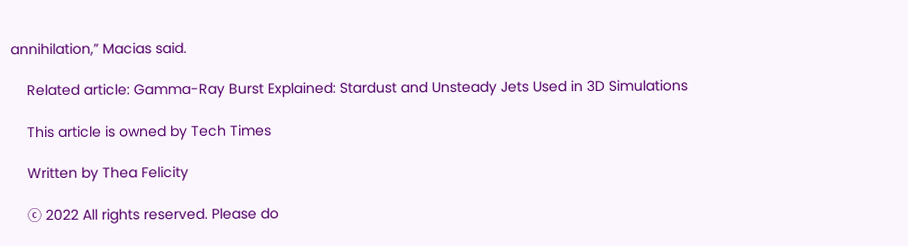annihilation,” Macias said.

    Related article: Gamma-Ray Burst Explained: Stardust and Unsteady Jets Used in 3D Simulations

    This article is owned by Tech Times

    Written by Thea Felicity

    ⓒ 2022 All rights reserved. Please do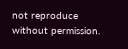not reproduce without permission.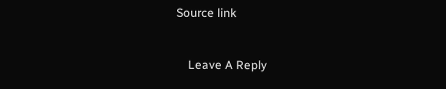Source link


    Leave A Reply